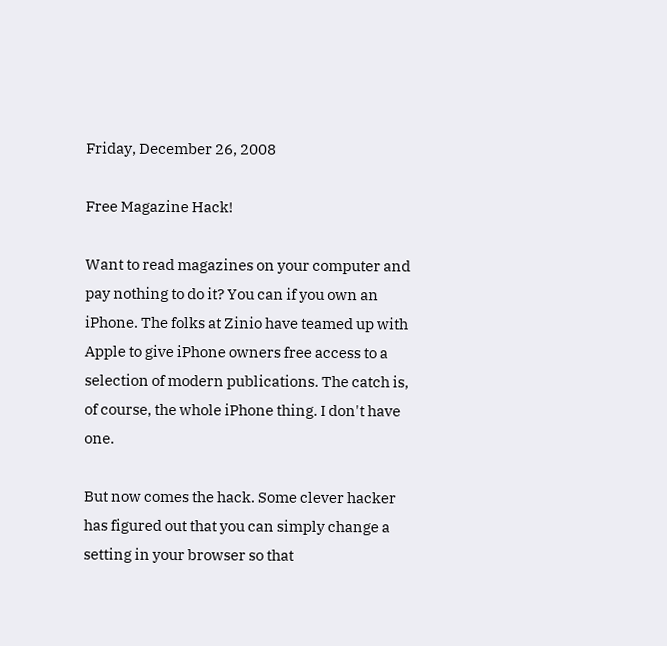Friday, December 26, 2008

Free Magazine Hack!

Want to read magazines on your computer and pay nothing to do it? You can if you own an iPhone. The folks at Zinio have teamed up with Apple to give iPhone owners free access to a selection of modern publications. The catch is, of course, the whole iPhone thing. I don't have one.

But now comes the hack. Some clever hacker has figured out that you can simply change a setting in your browser so that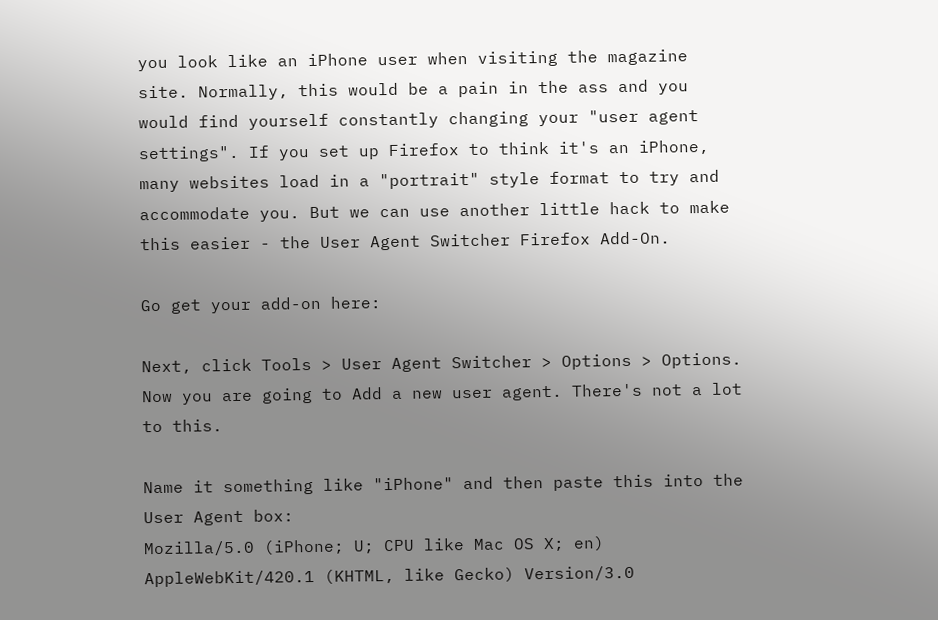you look like an iPhone user when visiting the magazine site. Normally, this would be a pain in the ass and you would find yourself constantly changing your "user agent settings". If you set up Firefox to think it's an iPhone, many websites load in a "portrait" style format to try and accommodate you. But we can use another little hack to make this easier - the User Agent Switcher Firefox Add-On.

Go get your add-on here:

Next, click Tools > User Agent Switcher > Options > Options. Now you are going to Add a new user agent. There's not a lot to this.

Name it something like "iPhone" and then paste this into the User Agent box:
Mozilla/5.0 (iPhone; U; CPU like Mac OS X; en) AppleWebKit/420.1 (KHTML, like Gecko) Version/3.0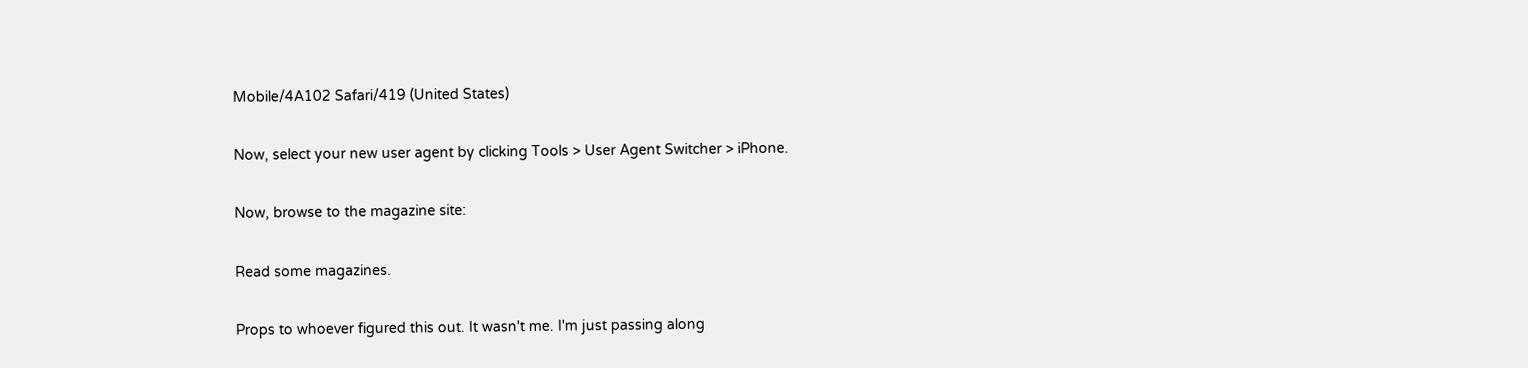Mobile/4A102 Safari/419 (United States)

Now, select your new user agent by clicking Tools > User Agent Switcher > iPhone.

Now, browse to the magazine site:

Read some magazines.

Props to whoever figured this out. It wasn't me. I'm just passing along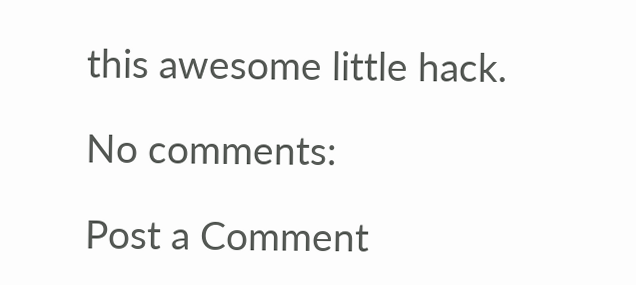this awesome little hack.

No comments:

Post a Comment